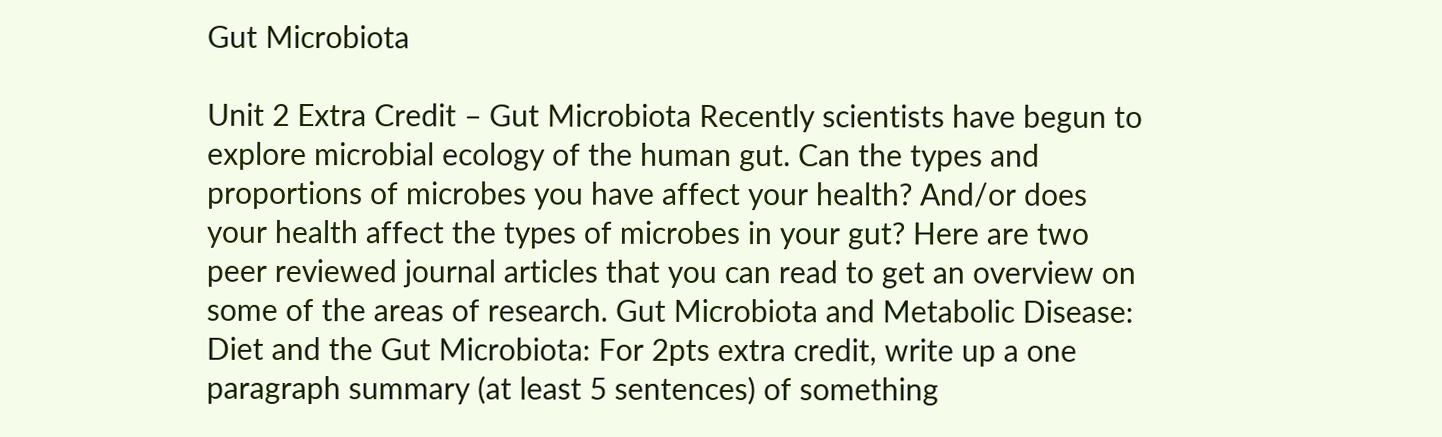Gut Microbiota

Unit 2 Extra Credit – Gut Microbiota Recently scientists have begun to explore microbial ecology of the human gut. Can the types and proportions of microbes you have affect your health? And/or does your health affect the types of microbes in your gut? Here are two peer reviewed journal articles that you can read to get an overview on some of the areas of research. Gut Microbiota and Metabolic Disease: Diet and the Gut Microbiota: For 2pts extra credit, write up a one paragraph summary (at least 5 sentences) of something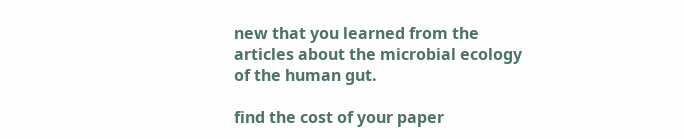new that you learned from the articles about the microbial ecology of the human gut.

find the cost of your paper